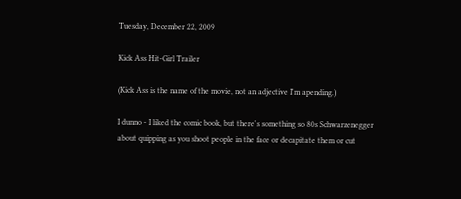Tuesday, December 22, 2009

Kick Ass Hit-Girl Trailer

(Kick Ass is the name of the movie, not an adjective I'm apending.)

I dunno - I liked the comic book, but there's something so 80s Schwarzenegger about quipping as you shoot people in the face or decapitate them or cut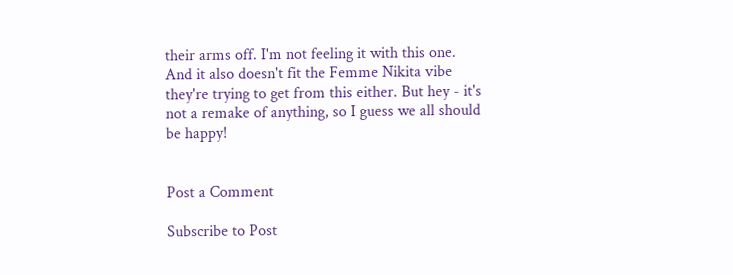their arms off. I'm not feeling it with this one. And it also doesn't fit the Femme Nikita vibe they're trying to get from this either. But hey - it's not a remake of anything, so I guess we all should be happy!


Post a Comment

Subscribe to Post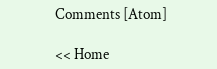Comments [Atom]

<< Home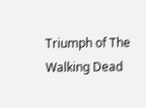Triumph of The Walking Dead